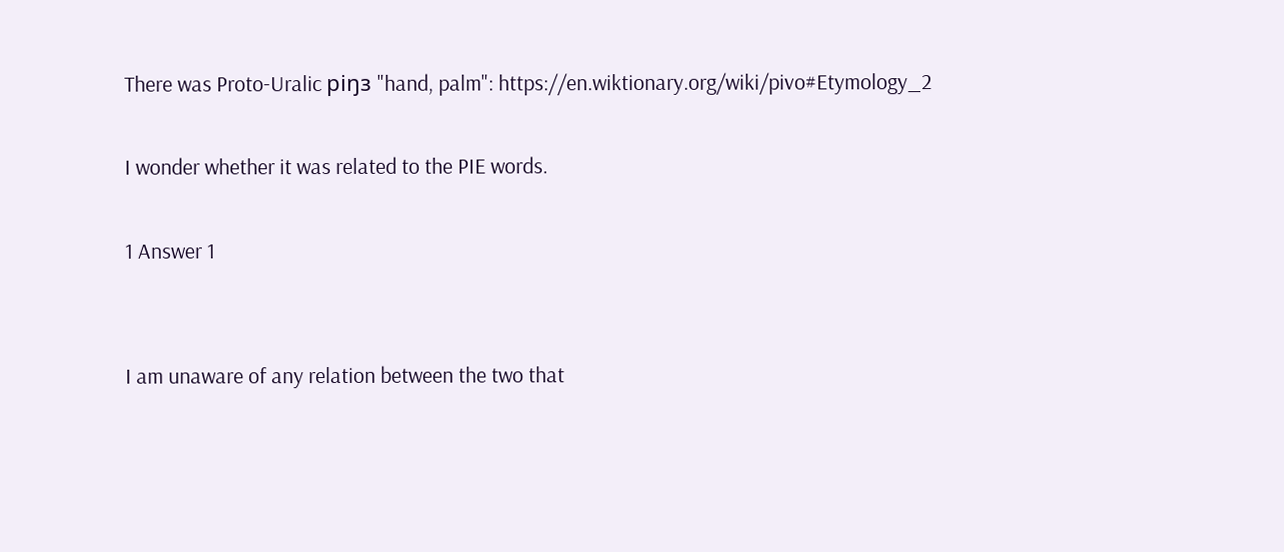There was Proto-Uralic piŋз "hand, palm": https://en.wiktionary.org/wiki/pivo#Etymology_2

I wonder whether it was related to the PIE words.

1 Answer 1


I am unaware of any relation between the two that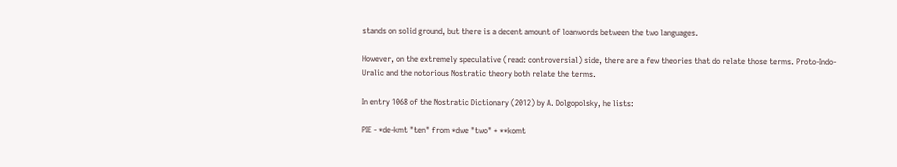stands on solid ground, but there is a decent amount of loanwords between the two languages.

However, on the extremely speculative (read: controversial) side, there are a few theories that do relate those terms. Proto-Indo-Uralic and the notorious Nostratic theory both relate the terms.

In entry 1068 of the Nostratic Dictionary (2012) by A. Dolgopolsky, he lists:

PIE - *de-kmt "ten" from *dwe "two" + **komt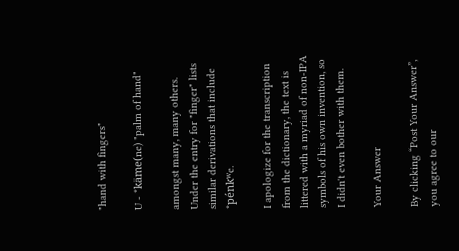"hand with fingers"

U - *käme(ne) "palm of hand"

amongst many, many others. Under the entry for "finger" lists similar derivations that include *pénkʷe.

I apologize for the transcription from the dictionary, the text is littered with a myriad of non-IPA symbols of his own invention, so I didn't even bother with them.

Your Answer

By clicking “Post Your Answer”, you agree to our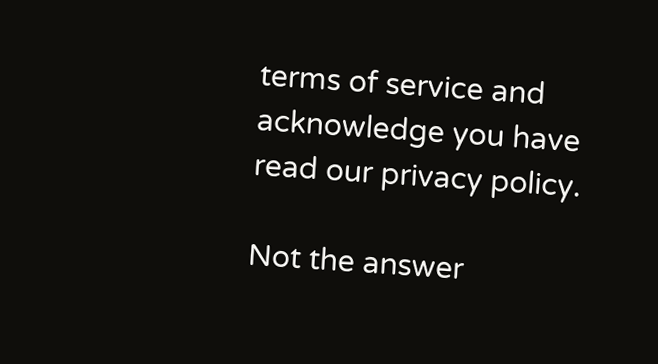terms of service and acknowledge you have read our privacy policy.

Not the answer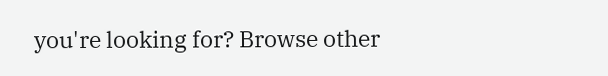you're looking for? Browse other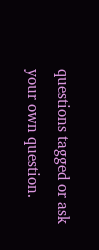questions tagged or ask your own question.